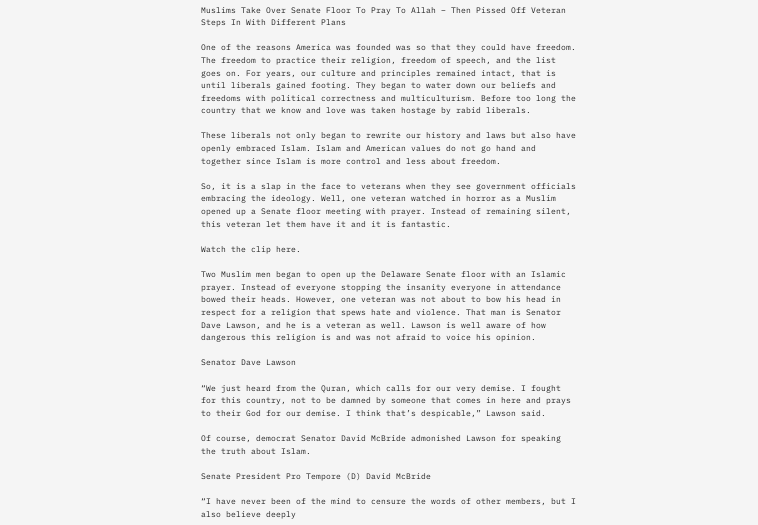Muslims Take Over Senate Floor To Pray To Allah – Then Pissed Off Veteran Steps In With Different Plans

One of the reasons America was founded was so that they could have freedom. The freedom to practice their religion, freedom of speech, and the list goes on. For years, our culture and principles remained intact, that is until liberals gained footing. They began to water down our beliefs and freedoms with political correctness and multiculturism. Before too long the country that we know and love was taken hostage by rabid liberals.

These liberals not only began to rewrite our history and laws but also have openly embraced Islam. Islam and American values do not go hand and together since Islam is more control and less about freedom.

So, it is a slap in the face to veterans when they see government officials embracing the ideology. Well, one veteran watched in horror as a Muslim opened up a Senate floor meeting with prayer. Instead of remaining silent, this veteran let them have it and it is fantastic.

Watch the clip here.

Two Muslim men began to open up the Delaware Senate floor with an Islamic prayer. Instead of everyone stopping the insanity everyone in attendance bowed their heads. However, one veteran was not about to bow his head in respect for a religion that spews hate and violence. That man is Senator Dave Lawson, and he is a veteran as well. Lawson is well aware of how dangerous this religion is and was not afraid to voice his opinion.

Senator Dave Lawson

“We just heard from the Quran, which calls for our very demise. I fought for this country, not to be damned by someone that comes in here and prays to their God for our demise. I think that’s despicable,” Lawson said.

Of course, democrat Senator David McBride admonished Lawson for speaking the truth about Islam.

Senate President Pro Tempore (D) David McBride

“I have never been of the mind to censure the words of other members, but I also believe deeply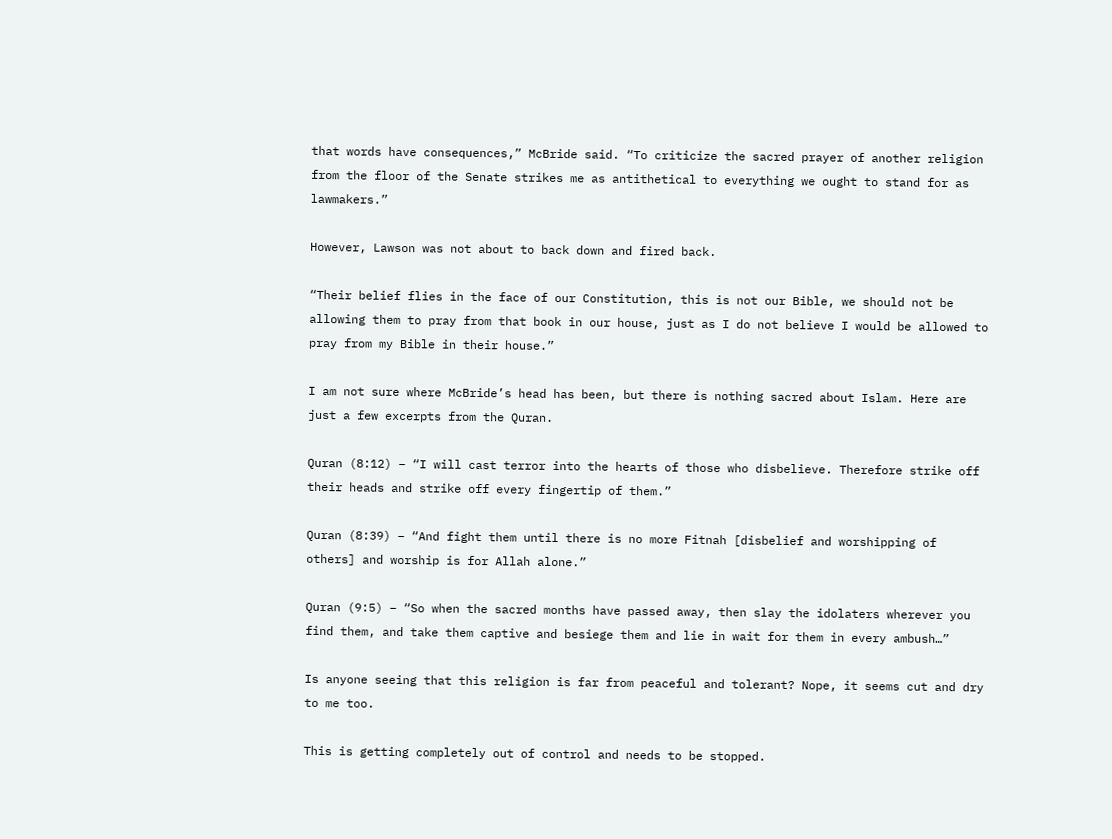that words have consequences,” McBride said. “To criticize the sacred prayer of another religion from the floor of the Senate strikes me as antithetical to everything we ought to stand for as lawmakers.”

However, Lawson was not about to back down and fired back.

“Their belief flies in the face of our Constitution, this is not our Bible, we should not be allowing them to pray from that book in our house, just as I do not believe I would be allowed to pray from my Bible in their house.”

I am not sure where McBride’s head has been, but there is nothing sacred about Islam. Here are just a few excerpts from the Quran.

Quran (8:12) – “I will cast terror into the hearts of those who disbelieve. Therefore strike off their heads and strike off every fingertip of them.”

Quran (8:39) – “And fight them until there is no more Fitnah [disbelief and worshipping of others] and worship is for Allah alone.”

Quran (9:5) – “So when the sacred months have passed away, then slay the idolaters wherever you find them, and take them captive and besiege them and lie in wait for them in every ambush…”

Is anyone seeing that this religion is far from peaceful and tolerant? Nope, it seems cut and dry to me too.

This is getting completely out of control and needs to be stopped.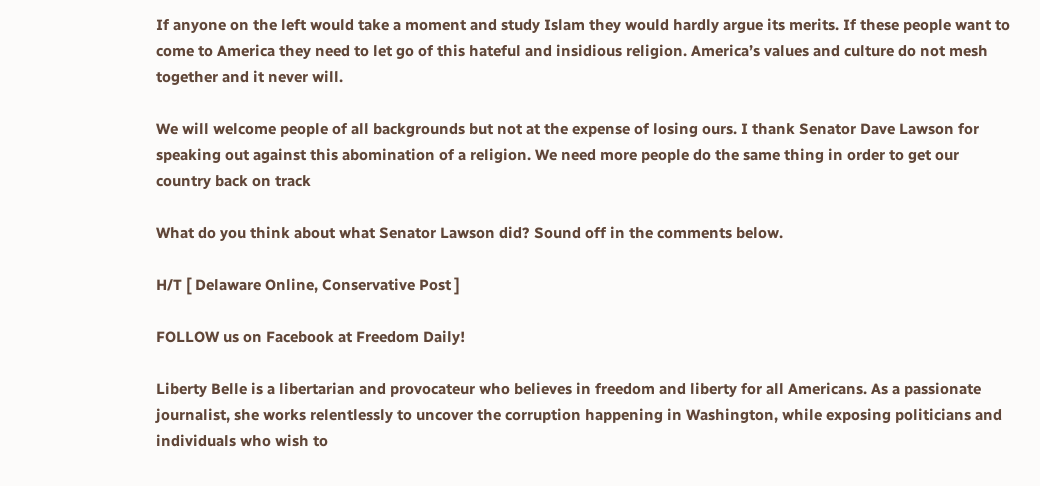If anyone on the left would take a moment and study Islam they would hardly argue its merits. If these people want to come to America they need to let go of this hateful and insidious religion. America’s values and culture do not mesh together and it never will.

We will welcome people of all backgrounds but not at the expense of losing ours. I thank Senator Dave Lawson for speaking out against this abomination of a religion. We need more people do the same thing in order to get our country back on track

What do you think about what Senator Lawson did? Sound off in the comments below.

H/T [ Delaware Online, Conservative Post ]

FOLLOW us on Facebook at Freedom Daily!

Liberty Belle is a libertarian and provocateur who believes in freedom and liberty for all Americans. As a passionate journalist, she works relentlessly to uncover the corruption happening in Washington, while exposing politicians and individuals who wish to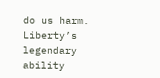do us harm. Liberty’s legendary ability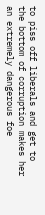to piss off liberals and get to the bottom of corruption makes her an extremely dangerous foe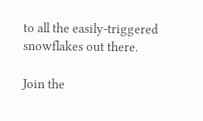to all the easily-triggered snowflakes out there.

Join the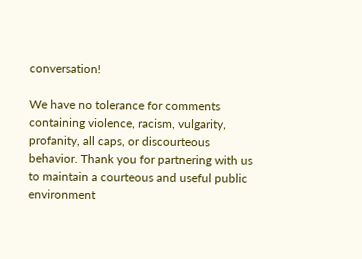conversation!

We have no tolerance for comments containing violence, racism, vulgarity, profanity, all caps, or discourteous behavior. Thank you for partnering with us to maintain a courteous and useful public environment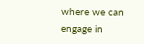where we can engage in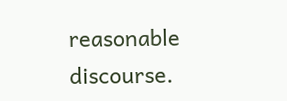reasonable discourse.